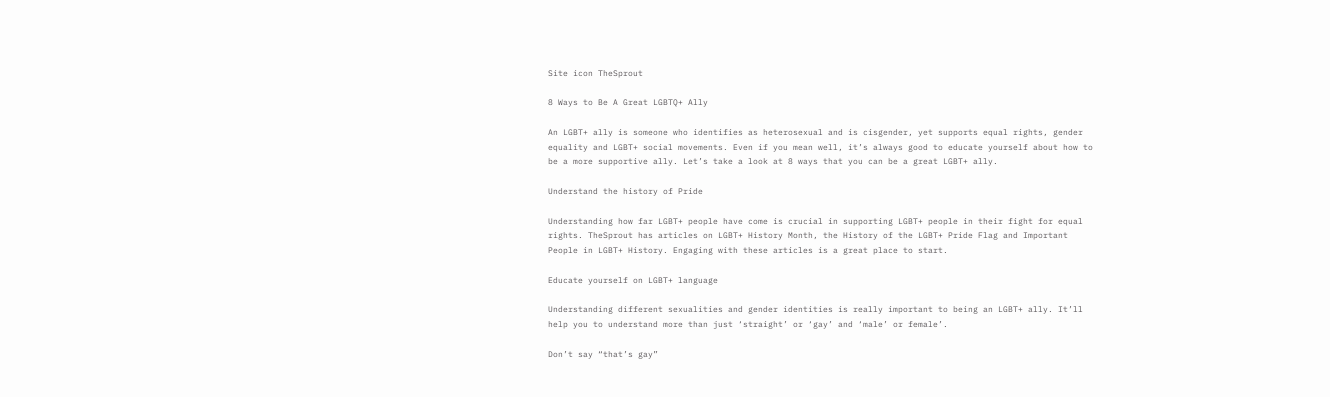Site icon TheSprout

8 Ways to Be A Great LGBTQ+ Ally

An LGBT+ ally is someone who identifies as heterosexual and is cisgender, yet supports equal rights, gender equality and LGBT+ social movements. Even if you mean well, it’s always good to educate yourself about how to be a more supportive ally. Let’s take a look at 8 ways that you can be a great LGBT+ ally.

Understand the history of Pride

Understanding how far LGBT+ people have come is crucial in supporting LGBT+ people in their fight for equal rights. TheSprout has articles on LGBT+ History Month, the History of the LGBT+ Pride Flag and Important People in LGBT+ History. Engaging with these articles is a great place to start.

Educate yourself on LGBT+ language

Understanding different sexualities and gender identities is really important to being an LGBT+ ally. It’ll help you to understand more than just ‘straight’ or ‘gay’ and ‘male’ or female’.

Don’t say “that’s gay”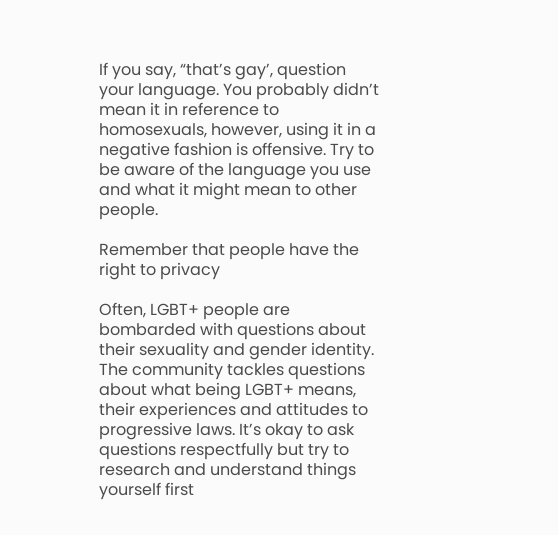If you say, “that’s gay’, question your language. You probably didn’t mean it in reference to homosexuals, however, using it in a negative fashion is offensive. Try to be aware of the language you use and what it might mean to other people.

Remember that people have the right to privacy

Often, LGBT+ people are bombarded with questions about their sexuality and gender identity. The community tackles questions about what being LGBT+ means, their experiences and attitudes to progressive laws. It’s okay to ask questions respectfully but try to research and understand things yourself first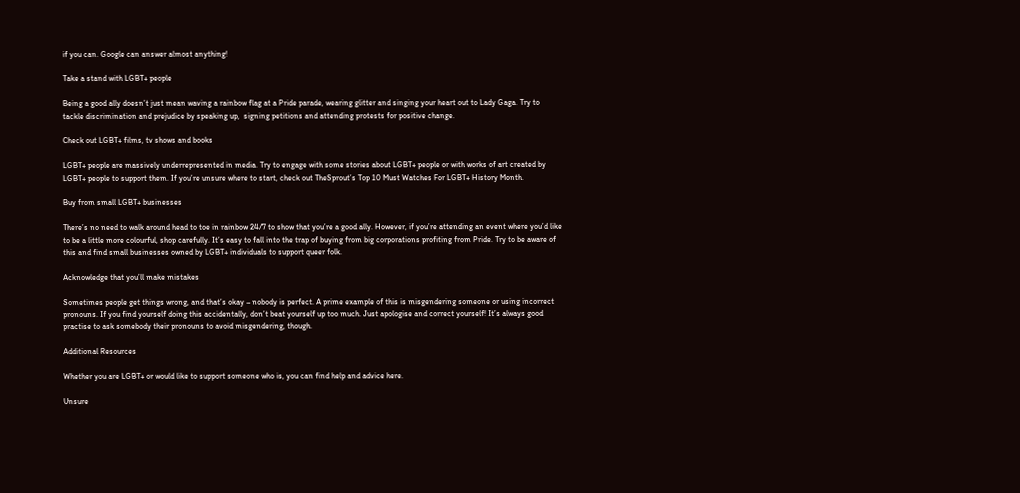if you can. Google can answer almost anything!

Take a stand with LGBT+ people

Being a good ally doesn’t just mean waving a rainbow flag at a Pride parade, wearing glitter and singing your heart out to Lady Gaga. Try to tackle discrimination and prejudice by speaking up,  signing petitions and attending protests for positive change.

Check out LGBT+ films, tv shows and books

LGBT+ people are massively underrepresented in media. Try to engage with some stories about LGBT+ people or with works of art created by LGBT+ people to support them. If you’re unsure where to start, check out TheSprout’s Top 10 Must Watches For LGBT+ History Month.

Buy from small LGBT+ businesses

There’s no need to walk around head to toe in rainbow 24/7 to show that you’re a good ally. However, if you’re attending an event where you’d like to be a little more colourful, shop carefully. It’s easy to fall into the trap of buying from big corporations profiting from Pride. Try to be aware of this and find small businesses owned by LGBT+ individuals to support queer folk.

Acknowledge that you’ll make mistakes

Sometimes people get things wrong, and that’s okay – nobody is perfect. A prime example of this is misgendering someone or using incorrect pronouns. If you find yourself doing this accidentally, don’t beat yourself up too much. Just apologise and correct yourself! It’s always good practise to ask somebody their pronouns to avoid misgendering, though.

Additional Resources

Whether you are LGBT+ or would like to support someone who is, you can find help and advice here.

Unsure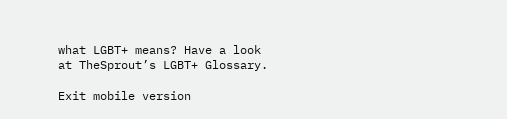what LGBT+ means? Have a look at TheSprout’s LGBT+ Glossary.

Exit mobile version